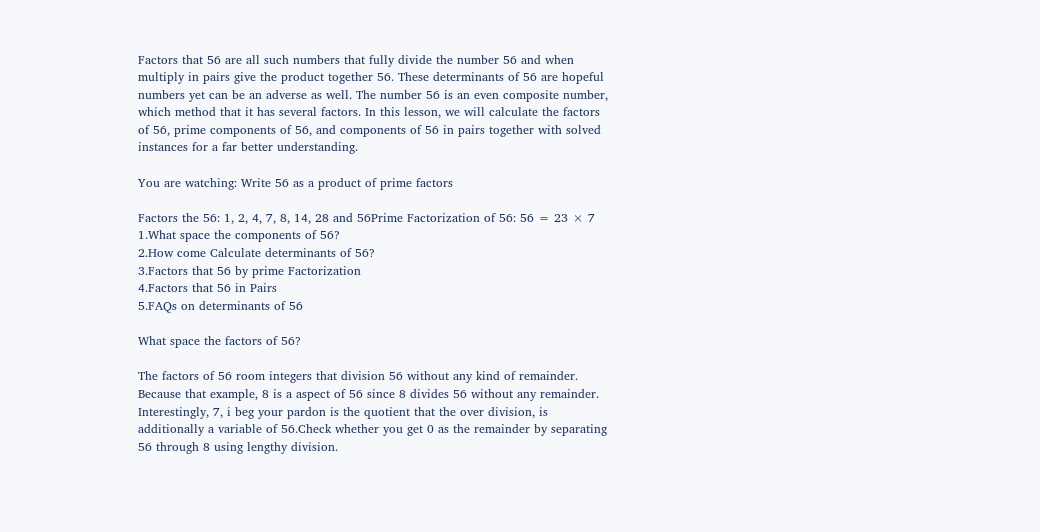Factors that 56 are all such numbers that fully divide the number 56 and when multiply in pairs give the product together 56. These determinants of 56 are hopeful numbers yet can be an adverse as well. The number 56 is an even composite number, which method that it has several factors. In this lesson, we will calculate the factors of 56, prime components of 56, and components of 56 in pairs together with solved instances for a far better understanding.

You are watching: Write 56 as a product of prime factors

Factors the 56: 1, 2, 4, 7, 8, 14, 28 and 56Prime Factorization of 56: 56 = 23 × 7
1.What space the components of 56?
2.How come Calculate determinants of 56?
3.Factors that 56 by prime Factorization
4.Factors that 56 in Pairs
5.FAQs on determinants of 56

What space the factors of 56?

The factors of 56 room integers that division 56 without any kind of remainder. Because that example, 8 is a aspect of 56 since 8 divides 56 without any remainder. Interestingly, 7, i beg your pardon is the quotient that the over division, is additionally a variable of 56.Check whether you get 0 as the remainder by separating 56 through 8 using lengthy division.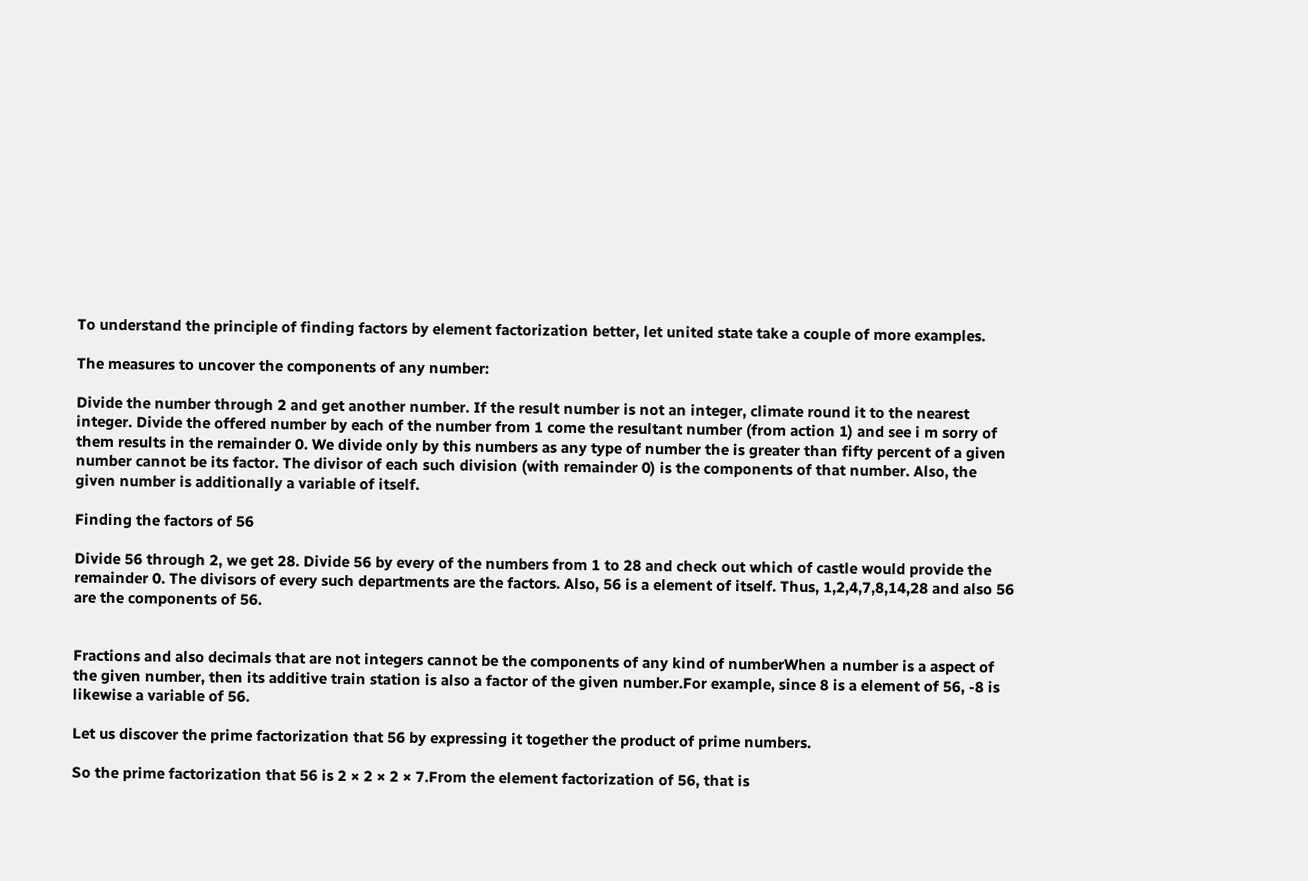To understand the principle of finding factors by element factorization better, let united state take a couple of more examples.

The measures to uncover the components of any number:

Divide the number through 2 and get another number. If the result number is not an integer, climate round it to the nearest integer. Divide the offered number by each of the number from 1 come the resultant number (from action 1) and see i m sorry of them results in the remainder 0. We divide only by this numbers as any type of number the is greater than fifty percent of a given number cannot be its factor. The divisor of each such division (with remainder 0) is the components of that number. Also, the given number is additionally a variable of itself.

Finding the factors of 56

Divide 56 through 2, we get 28. Divide 56 by every of the numbers from 1 to 28 and check out which of castle would provide the remainder 0. The divisors of every such departments are the factors. Also, 56 is a element of itself. Thus, 1,2,4,7,8,14,28 and also 56 are the components of 56.


Fractions and also decimals that are not integers cannot be the components of any kind of numberWhen a number is a aspect of the given number, then its additive train station is also a factor of the given number.For example, since 8 is a element of 56, -8 is likewise a variable of 56.

Let us discover the prime factorization that 56 by expressing it together the product of prime numbers.

So the prime factorization that 56 is 2 × 2 × 2 × 7.From the element factorization of 56, that is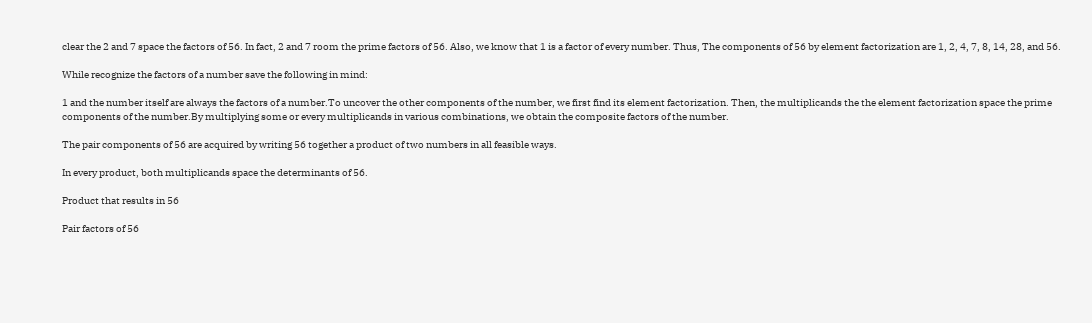clear the 2 and 7 space the factors of 56. In fact, 2 and 7 room the prime factors of 56. Also, we know that 1 is a factor of every number. Thus, The components of 56 by element factorization are 1, 2, 4, 7, 8, 14, 28, and 56.

While recognize the factors of a number save the following in mind:

1 and the number itself are always the factors of a number.To uncover the other components of the number, we first find its element factorization. Then, the multiplicands the the element factorization space the prime components of the number.By multiplying some or every multiplicands in various combinations, we obtain the composite factors of the number.

The pair components of 56 are acquired by writing 56 together a product of two numbers in all feasible ways.

In every product, both multiplicands space the determinants of 56.

Product that results in 56

Pair factors of 56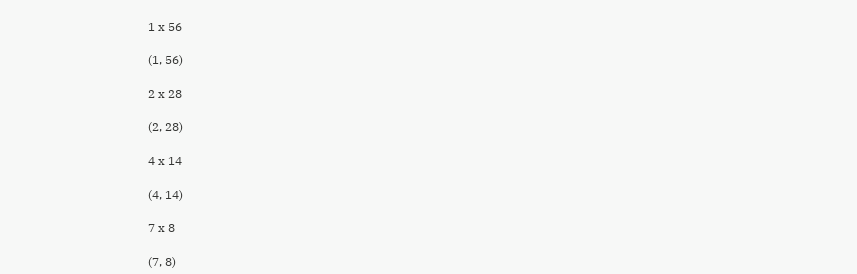1 x 56

(1, 56)

2 x 28

(2, 28)

4 x 14

(4, 14)

7 x 8

(7, 8)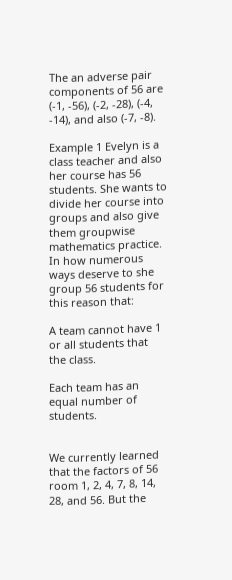The an adverse pair components of 56 are (-1, -56), (-2, -28), (-4, -14), and also (-7, -8).

Example 1 Evelyn is a class teacher and also her course has 56 students. She wants to divide her course into groups and also give them groupwise mathematics practice. In how numerous ways deserve to she group 56 students for this reason that:

A team cannot have 1 or all students that the class.

Each team has an equal number of students.


We currently learned that the factors of 56 room 1, 2, 4, 7, 8, 14, 28, and 56. But the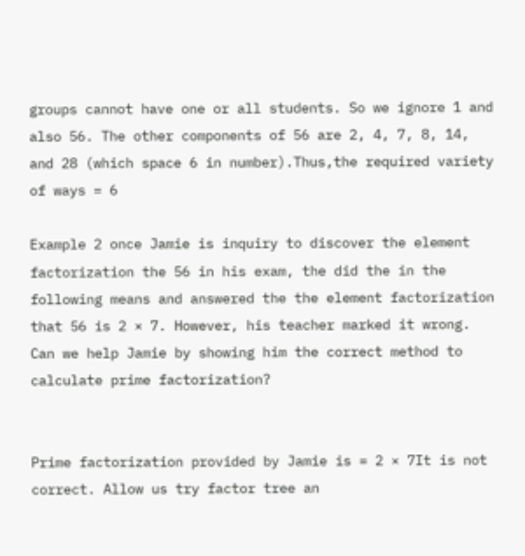groups cannot have one or all students. So we ignore 1 and also 56. The other components of 56 are 2, 4, 7, 8, 14, and 28 (which space 6 in number).Thus,the required variety of ways = 6

Example 2 once Jamie is inquiry to discover the element factorization the 56 in his exam, the did the in the following means and answered the the element factorization that 56 is 2 × 7. However, his teacher marked it wrong. Can we help Jamie by showing him the correct method to calculate prime factorization?


Prime factorization provided by Jamie is = 2 × 7It is not correct. Allow us try factor tree an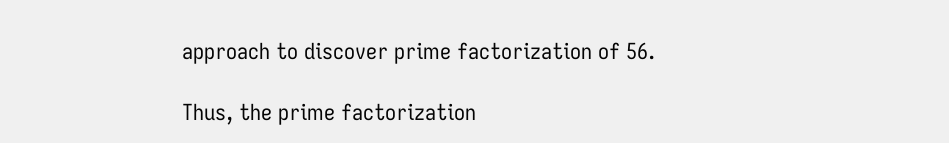approach to discover prime factorization of 56.

Thus, the prime factorization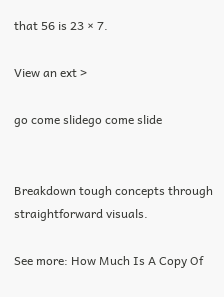that 56 is 23 × 7.

View an ext >

go come slidego come slide


Breakdown tough concepts through straightforward visuals.

See more: How Much Is A Copy Of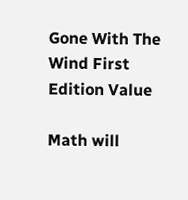Gone With The Wind First Edition Value

Math will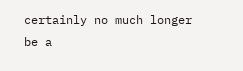certainly no much longer be a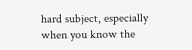hard subject, especially when you know the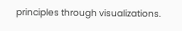principles through visualizations.